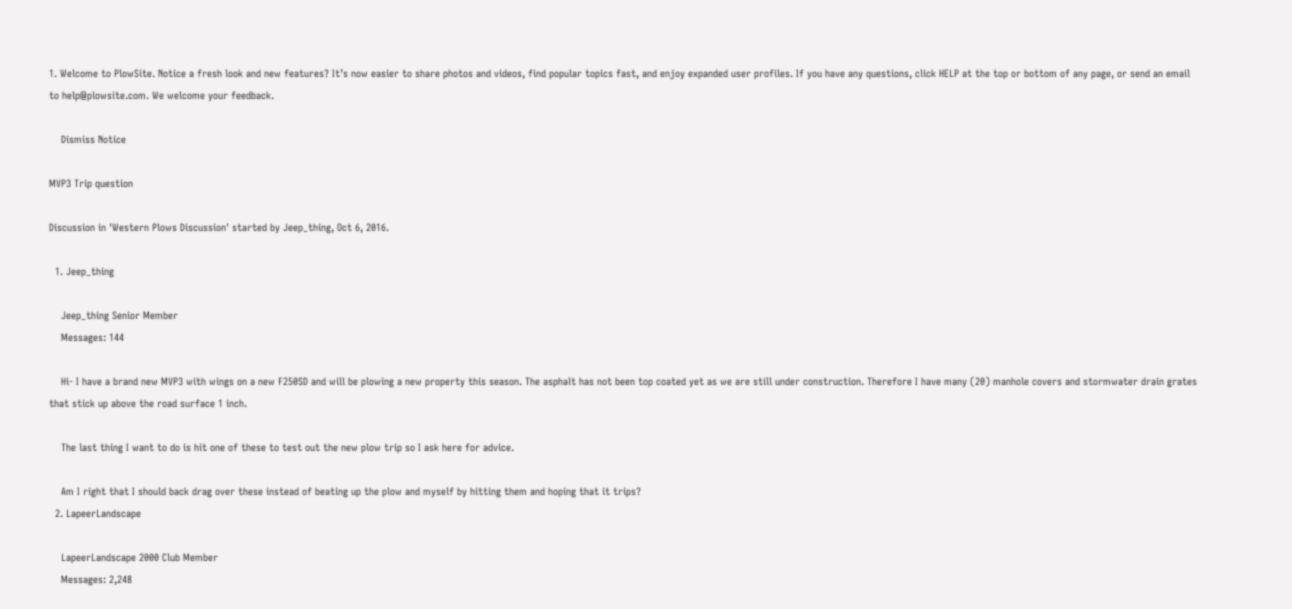1. Welcome to PlowSite. Notice a fresh look and new features? It’s now easier to share photos and videos, find popular topics fast, and enjoy expanded user profiles. If you have any questions, click HELP at the top or bottom of any page, or send an email to help@plowsite.com. We welcome your feedback.

    Dismiss Notice

MVP3 Trip question

Discussion in 'Western Plows Discussion' started by Jeep_thing, Oct 6, 2016.

  1. Jeep_thing

    Jeep_thing Senior Member
    Messages: 144

    Hi- I have a brand new MVP3 with wings on a new F250SD and will be plowing a new property this season. The asphalt has not been top coated yet as we are still under construction. Therefore I have many (20) manhole covers and stormwater drain grates that stick up above the road surface 1 inch.

    The last thing I want to do is hit one of these to test out the new plow trip so I ask here for advice.

    Am I right that I should back drag over these instead of beating up the plow and myself by hitting them and hoping that it trips?
  2. LapeerLandscape

    LapeerLandscape 2000 Club Member
    Messages: 2,248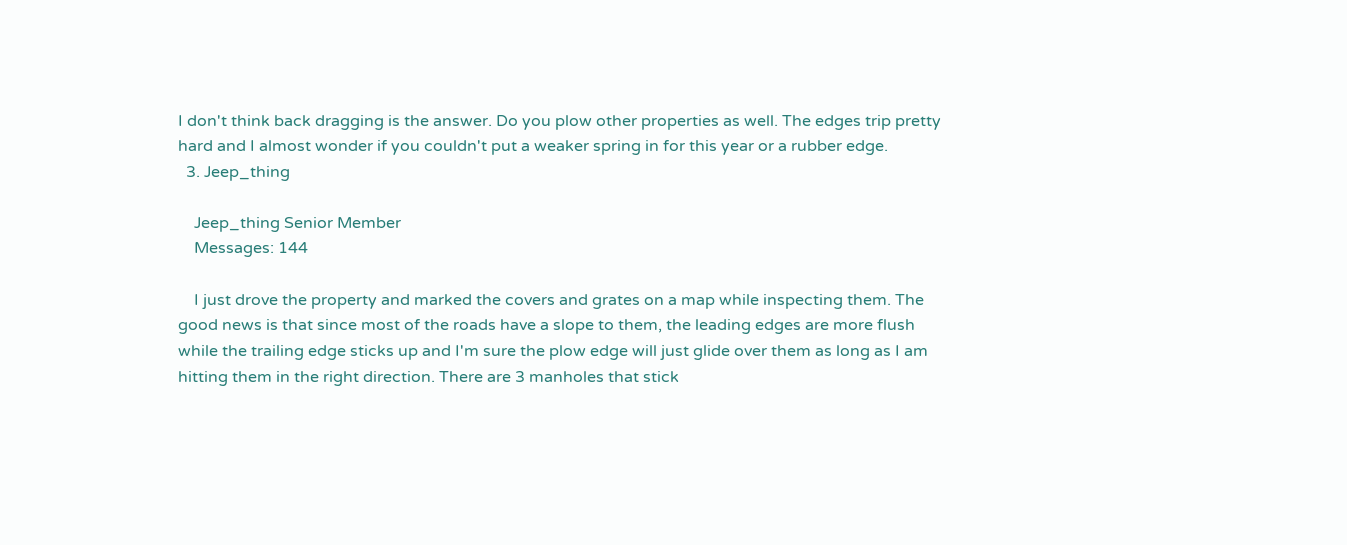I don't think back dragging is the answer. Do you plow other properties as well. The edges trip pretty hard and I almost wonder if you couldn't put a weaker spring in for this year or a rubber edge.
  3. Jeep_thing

    Jeep_thing Senior Member
    Messages: 144

    I just drove the property and marked the covers and grates on a map while inspecting them. The good news is that since most of the roads have a slope to them, the leading edges are more flush while the trailing edge sticks up and I'm sure the plow edge will just glide over them as long as I am hitting them in the right direction. There are 3 manholes that stick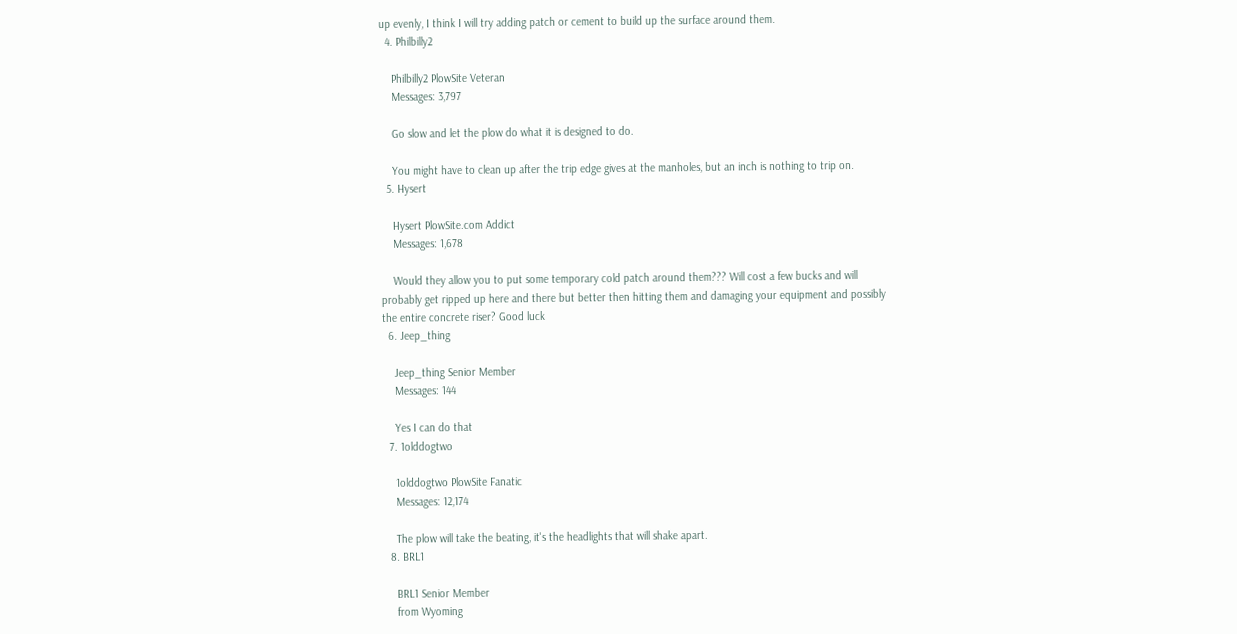up evenly, I think I will try adding patch or cement to build up the surface around them.
  4. Philbilly2

    Philbilly2 PlowSite Veteran
    Messages: 3,797

    Go slow and let the plow do what it is designed to do.

    You might have to clean up after the trip edge gives at the manholes, but an inch is nothing to trip on.
  5. Hysert

    Hysert PlowSite.com Addict
    Messages: 1,678

    Would they allow you to put some temporary cold patch around them??? Will cost a few bucks and will probably get ripped up here and there but better then hitting them and damaging your equipment and possibly the entire concrete riser? Good luck
  6. Jeep_thing

    Jeep_thing Senior Member
    Messages: 144

    Yes I can do that
  7. 1olddogtwo

    1olddogtwo PlowSite Fanatic
    Messages: 12,174

    The plow will take the beating, it's the headlights that will shake apart.
  8. BRL1

    BRL1 Senior Member
    from Wyoming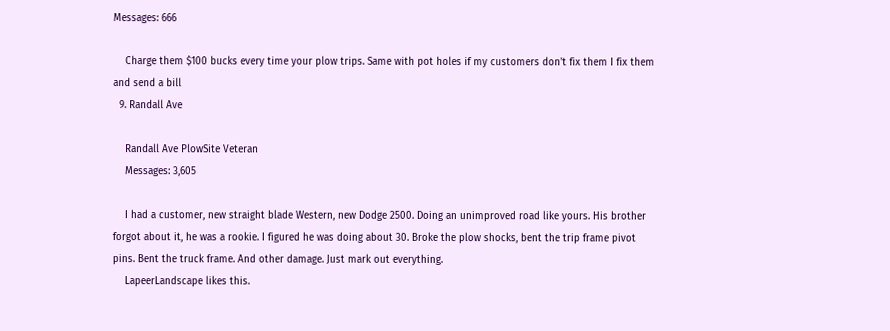Messages: 666

    Charge them $100 bucks every time your plow trips. Same with pot holes if my customers don't fix them I fix them and send a bill
  9. Randall Ave

    Randall Ave PlowSite Veteran
    Messages: 3,605

    I had a customer, new straight blade Western, new Dodge 2500. Doing an unimproved road like yours. His brother forgot about it, he was a rookie. I figured he was doing about 30. Broke the plow shocks, bent the trip frame pivot pins. Bent the truck frame. And other damage. Just mark out everything.
    LapeerLandscape likes this.